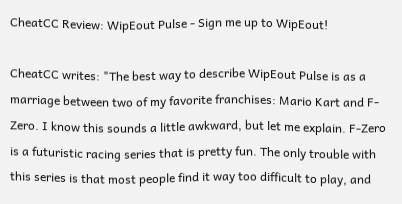CheatCC Review: WipEout Pulse - Sign me up to WipEout!

CheatCC writes: "The best way to describe WipEout Pulse is as a marriage between two of my favorite franchises: Mario Kart and F-Zero. I know this sounds a little awkward, but let me explain. F-Zero is a futuristic racing series that is pretty fun. The only trouble with this series is that most people find it way too difficult to play, and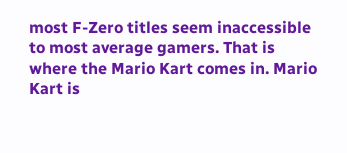most F-Zero titles seem inaccessible to most average gamers. That is where the Mario Kart comes in. Mario Kart is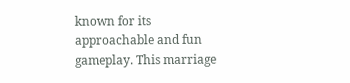known for its approachable and fun gameplay. This marriage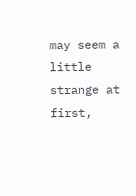may seem a little strange at first,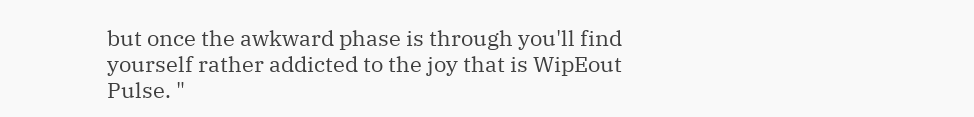but once the awkward phase is through you'll find yourself rather addicted to the joy that is WipEout Pulse. "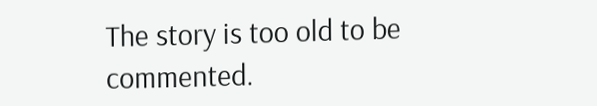The story is too old to be commented.